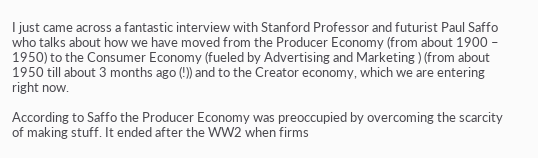I just came across a fantastic interview with Stanford Professor and futurist Paul Saffo who talks about how we have moved from the Producer Economy (from about 1900 – 1950) to the Consumer Economy (fueled by Advertising and Marketing ) (from about 1950 till about 3 months ago (!)) and to the Creator economy, which we are entering right now.

According to Saffo the Producer Economy was preoccupied by overcoming the scarcity of making stuff. It ended after the WW2 when firms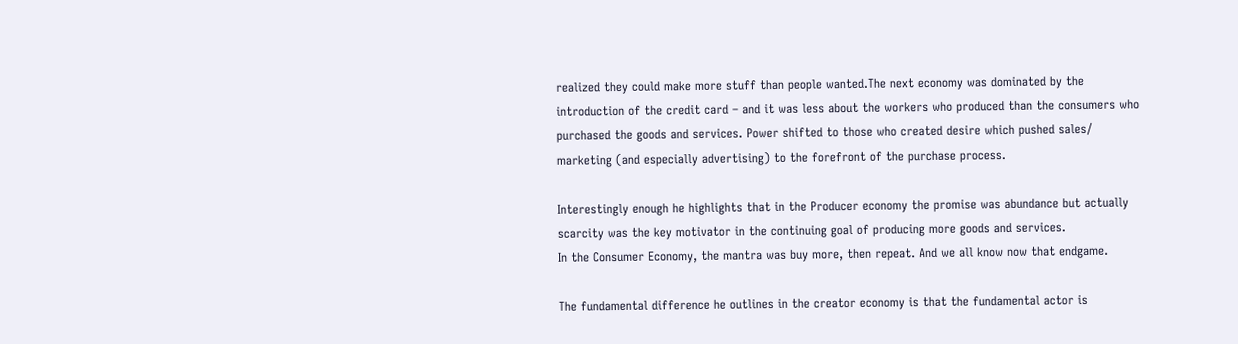realized they could make more stuff than people wanted.The next economy was dominated by the introduction of the credit card – and it was less about the workers who produced than the consumers who purchased the goods and services. Power shifted to those who created desire which pushed sales/ marketing (and especially advertising) to the forefront of the purchase process.

Interestingly enough he highlights that in the Producer economy the promise was abundance but actually scarcity was the key motivator in the continuing goal of producing more goods and services.
In the Consumer Economy, the mantra was buy more, then repeat. And we all know now that endgame.

The fundamental difference he outlines in the creator economy is that the fundamental actor is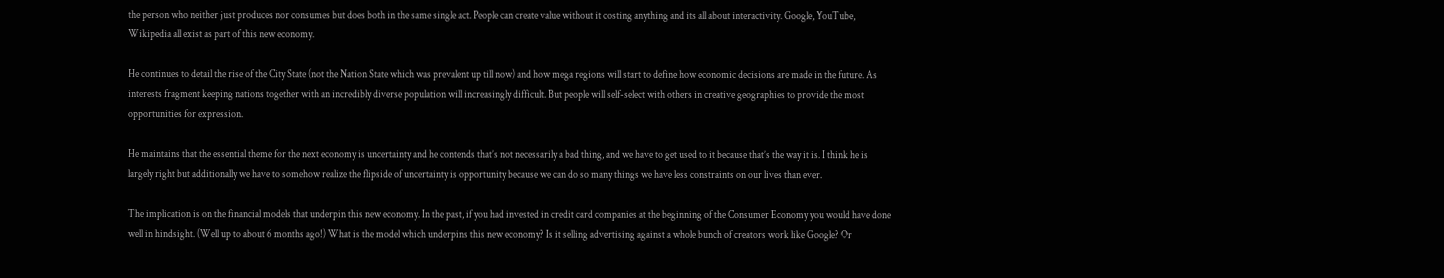the person who neither just produces nor consumes but does both in the same single act. People can create value without it costing anything and its all about interactivity. Google, YouTube, Wikipedia all exist as part of this new economy.

He continues to detail the rise of the City State (not the Nation State which was prevalent up till now) and how mega regions will start to define how economic decisions are made in the future. As interests fragment keeping nations together with an incredibly diverse population will increasingly difficult. But people will self-select with others in creative geographies to provide the most opportunities for expression.

He maintains that the essential theme for the next economy is uncertainty and he contends that’s not necessarily a bad thing, and we have to get used to it because that’s the way it is. I think he is largely right but additionally we have to somehow realize the flipside of uncertainty is opportunity because we can do so many things we have less constraints on our lives than ever.

The implication is on the financial models that underpin this new economy. In the past, if you had invested in credit card companies at the beginning of the Consumer Economy you would have done well in hindsight. (Well up to about 6 months ago!) What is the model which underpins this new economy? Is it selling advertising against a whole bunch of creators work like Google? Or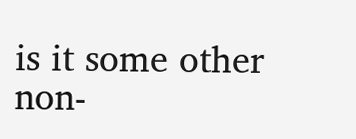is it some other non-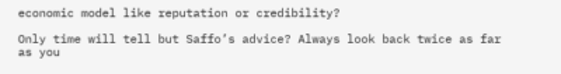economic model like reputation or credibility?

Only time will tell but Saffo’s advice? Always look back twice as far as you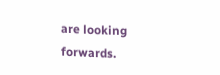are looking forwards.